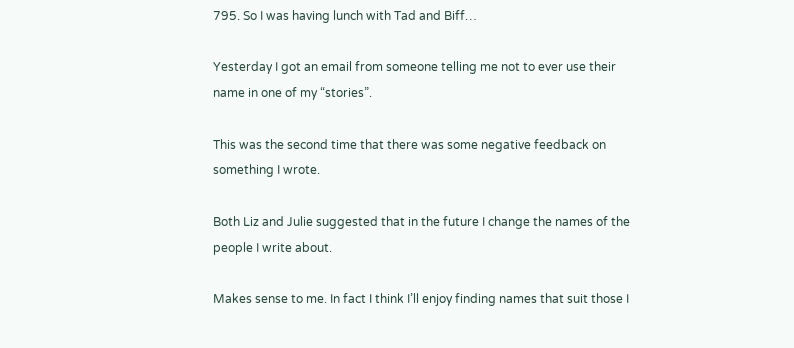795. So I was having lunch with Tad and Biff…

Yesterday I got an email from someone telling me not to ever use their name in one of my “stories”.

This was the second time that there was some negative feedback on something I wrote.

Both Liz and Julie suggested that in the future I change the names of the people I write about.

Makes sense to me. In fact I think I’ll enjoy finding names that suit those I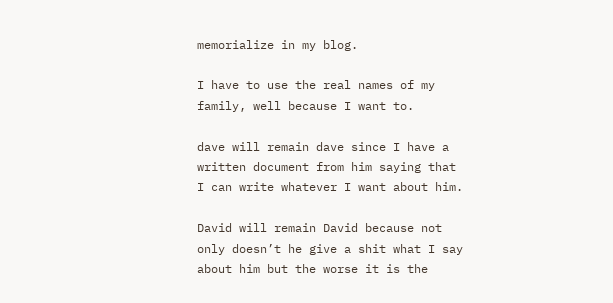memorialize in my blog.

I have to use the real names of my family, well because I want to.

dave will remain dave since I have a written document from him saying that I can write whatever I want about him.

David will remain David because not only doesn’t he give a shit what I say about him but the worse it is the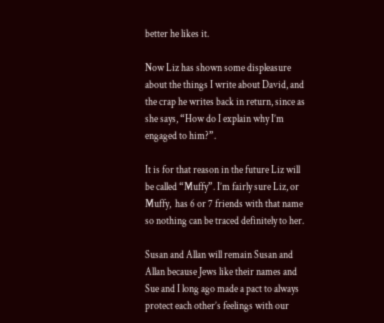better he likes it.

Now Liz has shown some displeasure about the things I write about David, and the crap he writes back in return, since as she says, “How do I explain why I’m engaged to him?”.

It is for that reason in the future Liz will be called “Muffy”. I’m fairly sure Liz, or Muffy,  has 6 or 7 friends with that name so nothing can be traced definitely to her.

Susan and Allan will remain Susan and Allan because Jews like their names and Sue and I long ago made a pact to always protect each other’s feelings with our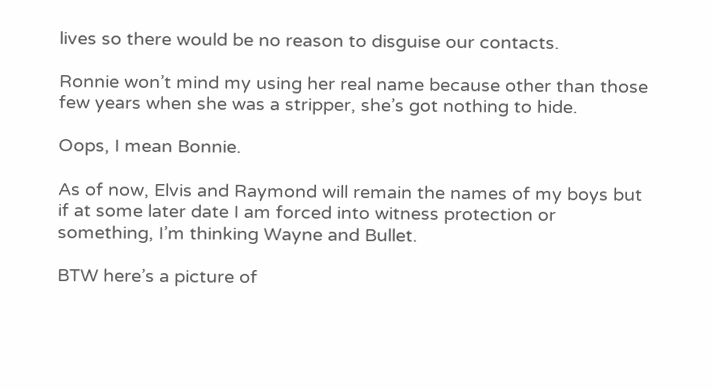lives so there would be no reason to disguise our contacts.

Ronnie won’t mind my using her real name because other than those few years when she was a stripper, she’s got nothing to hide.

Oops, I mean Bonnie.

As of now, Elvis and Raymond will remain the names of my boys but if at some later date I am forced into witness protection or something, I’m thinking Wayne and Bullet.

BTW here’s a picture of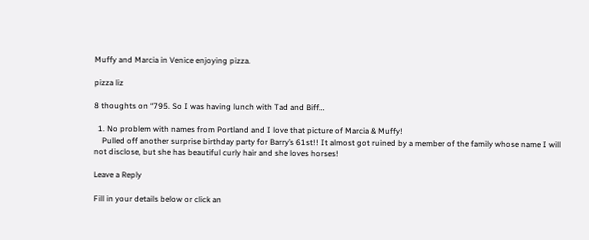Muffy and Marcia in Venice enjoying pizza.

pizza liz

8 thoughts on “795. So I was having lunch with Tad and Biff…

  1. No problem with names from Portland and I love that picture of Marcia & Muffy!
    Pulled off another surprise birthday party for Barry’s 61st!! It almost got ruined by a member of the family whose name I will not disclose, but she has beautiful curly hair and she loves horses!

Leave a Reply

Fill in your details below or click an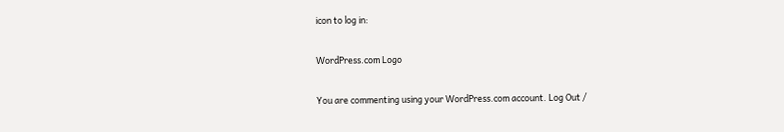icon to log in:

WordPress.com Logo

You are commenting using your WordPress.com account. Log Out /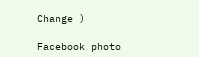Change )

Facebook photo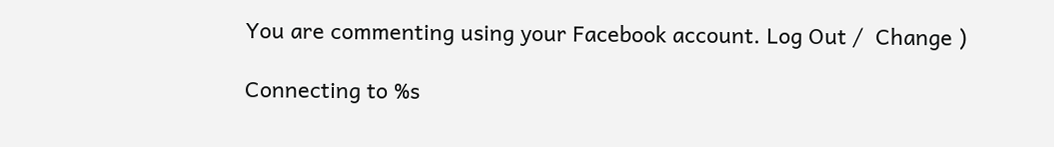You are commenting using your Facebook account. Log Out /  Change )

Connecting to %s